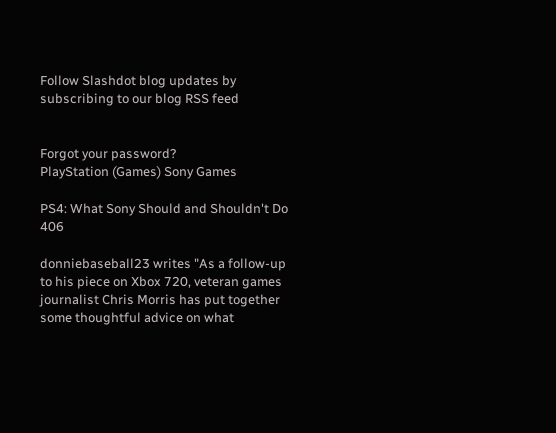Follow Slashdot blog updates by subscribing to our blog RSS feed


Forgot your password?
PlayStation (Games) Sony Games

PS4: What Sony Should and Shouldn't Do 406

donniebaseball23 writes "As a follow-up to his piece on Xbox 720, veteran games journalist Chris Morris has put together some thoughtful advice on what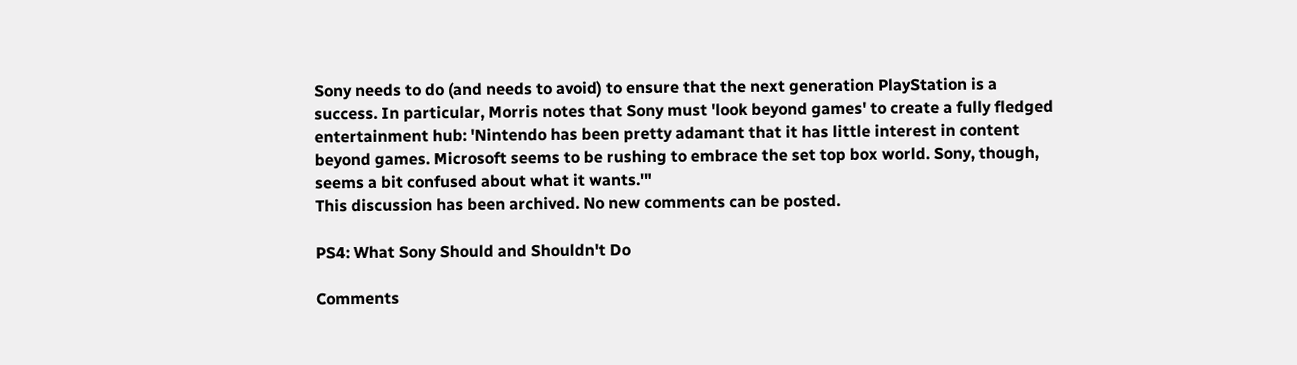Sony needs to do (and needs to avoid) to ensure that the next generation PlayStation is a success. In particular, Morris notes that Sony must 'look beyond games' to create a fully fledged entertainment hub: 'Nintendo has been pretty adamant that it has little interest in content beyond games. Microsoft seems to be rushing to embrace the set top box world. Sony, though, seems a bit confused about what it wants.'"
This discussion has been archived. No new comments can be posted.

PS4: What Sony Should and Shouldn't Do

Comments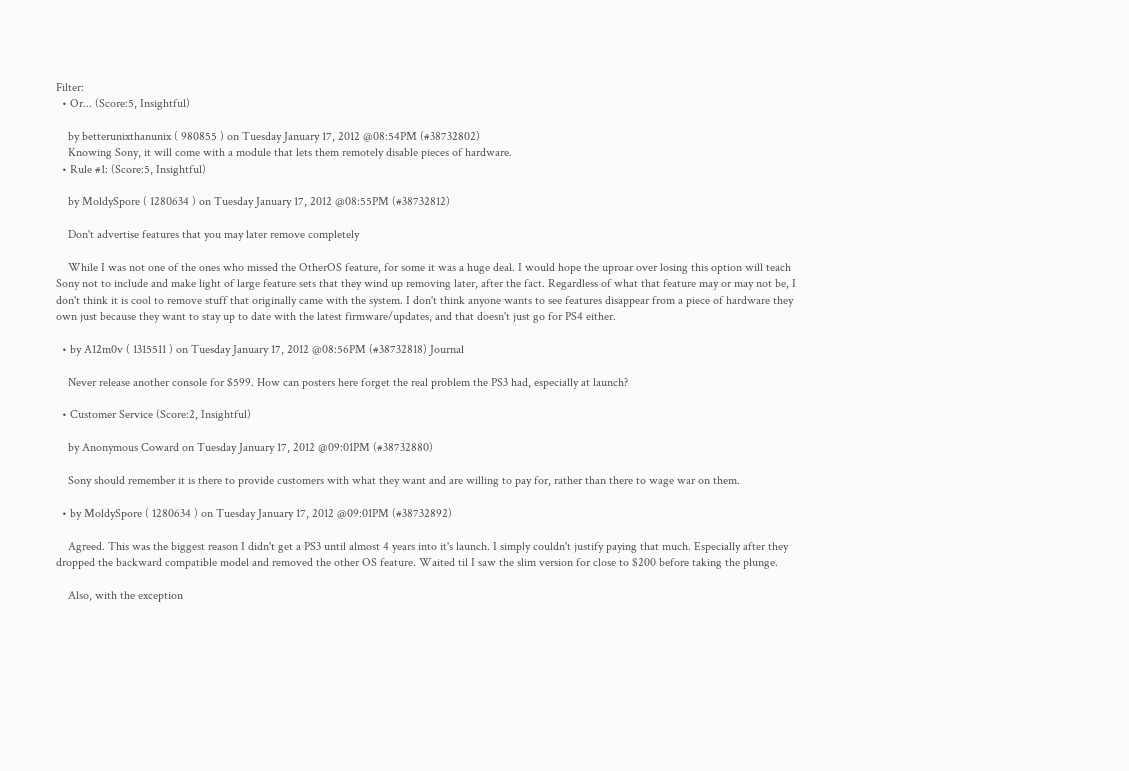Filter:
  • Or... (Score:5, Insightful)

    by betterunixthanunix ( 980855 ) on Tuesday January 17, 2012 @08:54PM (#38732802)
    Knowing Sony, it will come with a module that lets them remotely disable pieces of hardware.
  • Rule #1: (Score:5, Insightful)

    by MoldySpore ( 1280634 ) on Tuesday January 17, 2012 @08:55PM (#38732812)

    Don't advertise features that you may later remove completely

    While I was not one of the ones who missed the OtherOS feature, for some it was a huge deal. I would hope the uproar over losing this option will teach Sony not to include and make light of large feature sets that they wind up removing later, after the fact. Regardless of what that feature may or may not be, I don't think it is cool to remove stuff that originally came with the system. I don't think anyone wants to see features disappear from a piece of hardware they own just because they want to stay up to date with the latest firmware/updates, and that doesn't just go for PS4 either.

  • by A12m0v ( 1315511 ) on Tuesday January 17, 2012 @08:56PM (#38732818) Journal

    Never release another console for $599. How can posters here forget the real problem the PS3 had, especially at launch?

  • Customer Service (Score:2, Insightful)

    by Anonymous Coward on Tuesday January 17, 2012 @09:01PM (#38732880)

    Sony should remember it is there to provide customers with what they want and are willing to pay for, rather than there to wage war on them.

  • by MoldySpore ( 1280634 ) on Tuesday January 17, 2012 @09:01PM (#38732892)

    Agreed. This was the biggest reason I didn't get a PS3 until almost 4 years into it's launch. I simply couldn't justify paying that much. Especially after they dropped the backward compatible model and removed the other OS feature. Waited til I saw the slim version for close to $200 before taking the plunge.

    Also, with the exception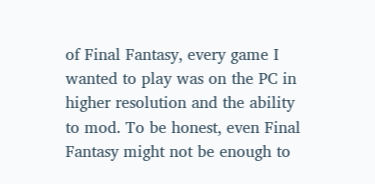of Final Fantasy, every game I wanted to play was on the PC in higher resolution and the ability to mod. To be honest, even Final Fantasy might not be enough to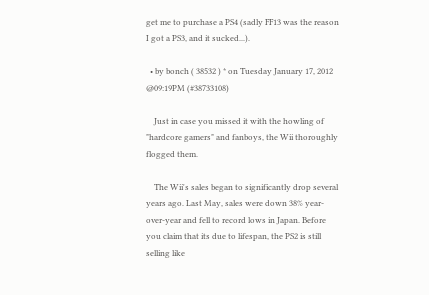get me to purchase a PS4 (sadly FF13 was the reason I got a PS3, and it sucked...).

  • by bonch ( 38532 ) * on Tuesday January 17, 2012 @09:19PM (#38733108)

    Just in case you missed it with the howling of "hardcore gamers" and fanboys, the Wii thoroughly flogged them.

    The Wii's sales began to significantly drop several years ago. Last May, sales were down 38% year-over-year and fell to record lows in Japan. Before you claim that its due to lifespan, the PS2 is still selling like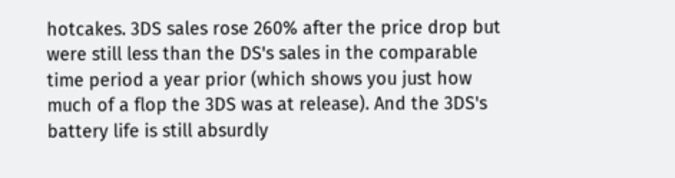hotcakes. 3DS sales rose 260% after the price drop but were still less than the DS's sales in the comparable time period a year prior (which shows you just how much of a flop the 3DS was at release). And the 3DS's battery life is still absurdly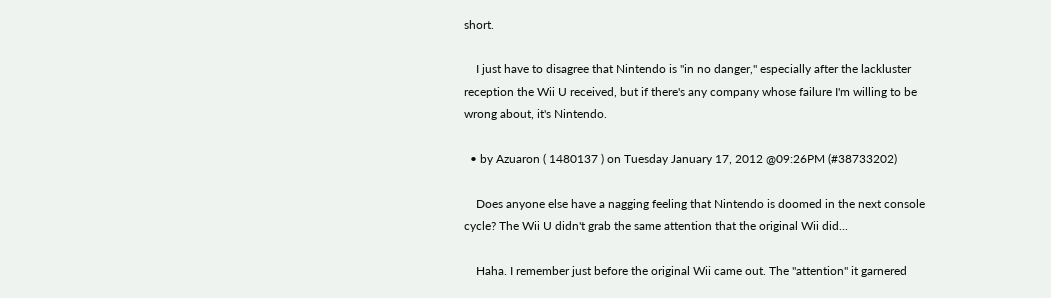short.

    I just have to disagree that Nintendo is "in no danger," especially after the lackluster reception the Wii U received, but if there's any company whose failure I'm willing to be wrong about, it's Nintendo.

  • by Azuaron ( 1480137 ) on Tuesday January 17, 2012 @09:26PM (#38733202)

    Does anyone else have a nagging feeling that Nintendo is doomed in the next console cycle? The Wii U didn't grab the same attention that the original Wii did...

    Haha. I remember just before the original Wii came out. The "attention" it garnered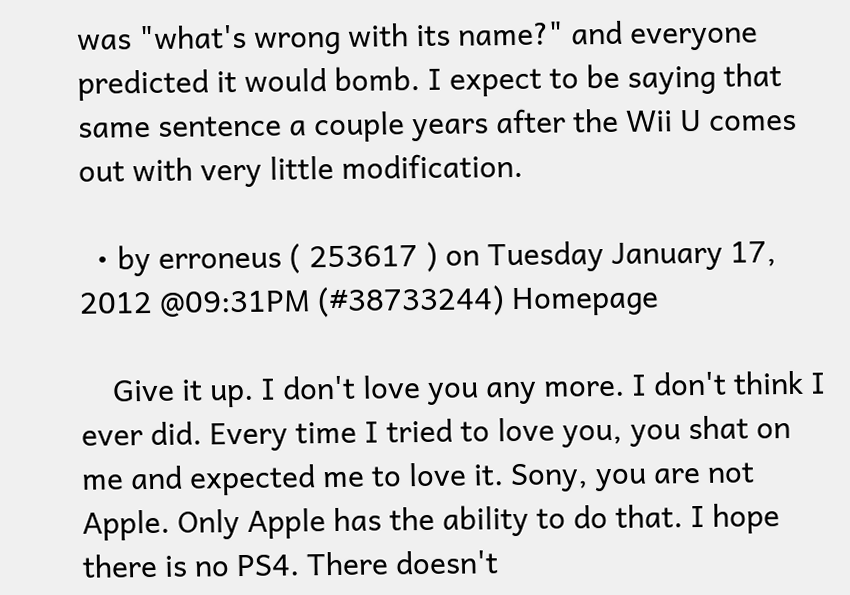was "what's wrong with its name?" and everyone predicted it would bomb. I expect to be saying that same sentence a couple years after the Wii U comes out with very little modification.

  • by erroneus ( 253617 ) on Tuesday January 17, 2012 @09:31PM (#38733244) Homepage

    Give it up. I don't love you any more. I don't think I ever did. Every time I tried to love you, you shat on me and expected me to love it. Sony, you are not Apple. Only Apple has the ability to do that. I hope there is no PS4. There doesn't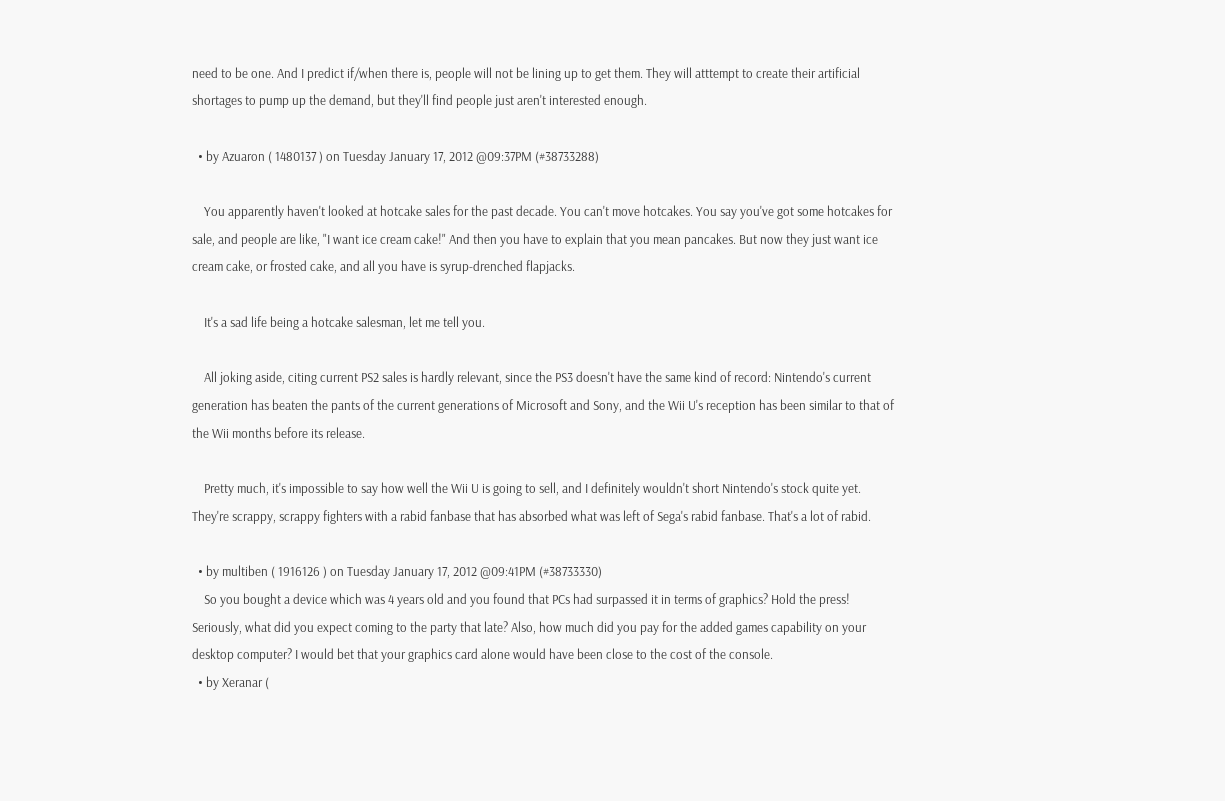need to be one. And I predict if/when there is, people will not be lining up to get them. They will atttempt to create their artificial shortages to pump up the demand, but they'll find people just aren't interested enough.

  • by Azuaron ( 1480137 ) on Tuesday January 17, 2012 @09:37PM (#38733288)

    You apparently haven't looked at hotcake sales for the past decade. You can't move hotcakes. You say you've got some hotcakes for sale, and people are like, "I want ice cream cake!" And then you have to explain that you mean pancakes. But now they just want ice cream cake, or frosted cake, and all you have is syrup-drenched flapjacks.

    It's a sad life being a hotcake salesman, let me tell you.

    All joking aside, citing current PS2 sales is hardly relevant, since the PS3 doesn't have the same kind of record: Nintendo's current generation has beaten the pants of the current generations of Microsoft and Sony, and the Wii U's reception has been similar to that of the Wii months before its release.

    Pretty much, it's impossible to say how well the Wii U is going to sell, and I definitely wouldn't short Nintendo's stock quite yet. They're scrappy, scrappy fighters with a rabid fanbase that has absorbed what was left of Sega's rabid fanbase. That's a lot of rabid.

  • by multiben ( 1916126 ) on Tuesday January 17, 2012 @09:41PM (#38733330)
    So you bought a device which was 4 years old and you found that PCs had surpassed it in terms of graphics? Hold the press! Seriously, what did you expect coming to the party that late? Also, how much did you pay for the added games capability on your desktop computer? I would bet that your graphics card alone would have been close to the cost of the console.
  • by Xeranar (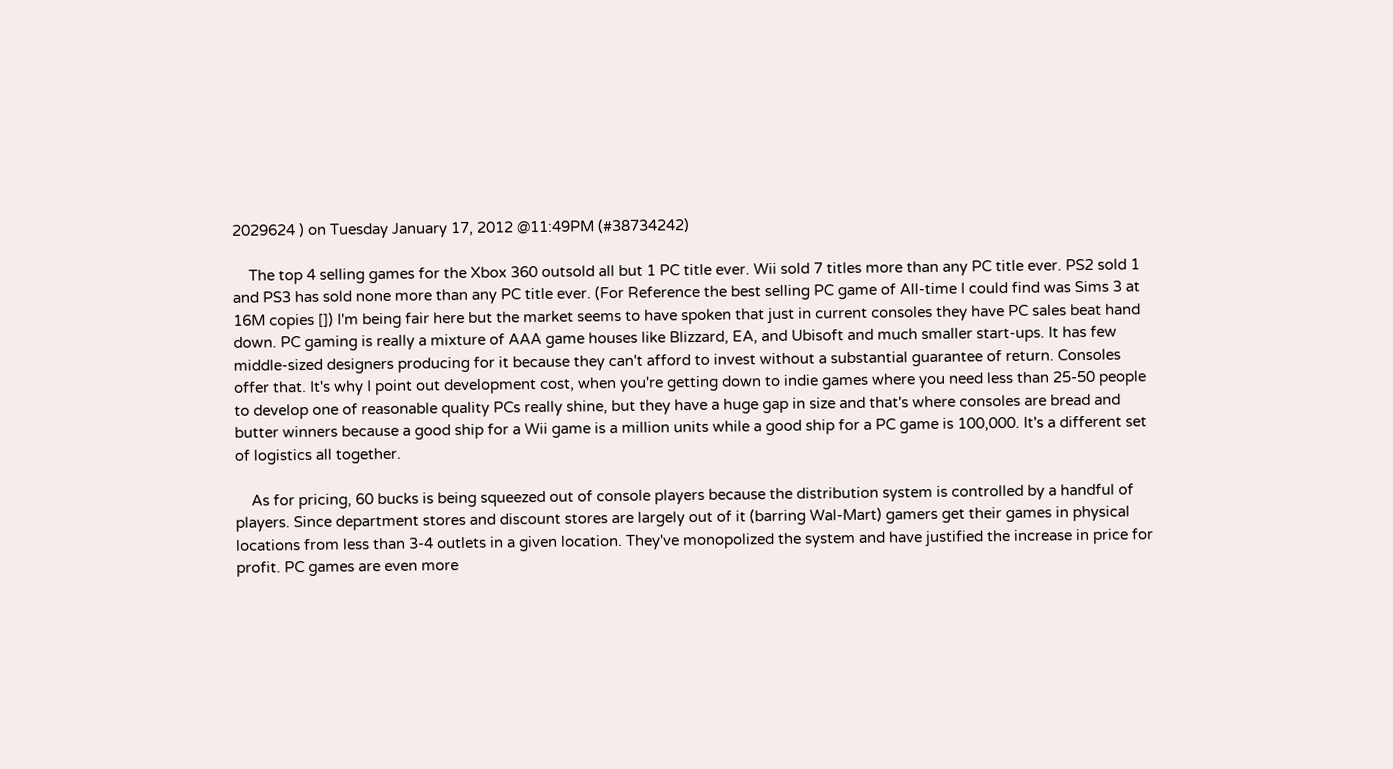2029624 ) on Tuesday January 17, 2012 @11:49PM (#38734242)

    The top 4 selling games for the Xbox 360 outsold all but 1 PC title ever. Wii sold 7 titles more than any PC title ever. PS2 sold 1 and PS3 has sold none more than any PC title ever. (For Reference the best selling PC game of All-time I could find was Sims 3 at 16M copies []) I'm being fair here but the market seems to have spoken that just in current consoles they have PC sales beat hand down. PC gaming is really a mixture of AAA game houses like Blizzard, EA, and Ubisoft and much smaller start-ups. It has few middle-sized designers producing for it because they can't afford to invest without a substantial guarantee of return. Consoles offer that. It's why I point out development cost, when you're getting down to indie games where you need less than 25-50 people to develop one of reasonable quality PCs really shine, but they have a huge gap in size and that's where consoles are bread and butter winners because a good ship for a Wii game is a million units while a good ship for a PC game is 100,000. It's a different set of logistics all together.

    As for pricing, 60 bucks is being squeezed out of console players because the distribution system is controlled by a handful of players. Since department stores and discount stores are largely out of it (barring Wal-Mart) gamers get their games in physical locations from less than 3-4 outlets in a given location. They've monopolized the system and have justified the increase in price for profit. PC games are even more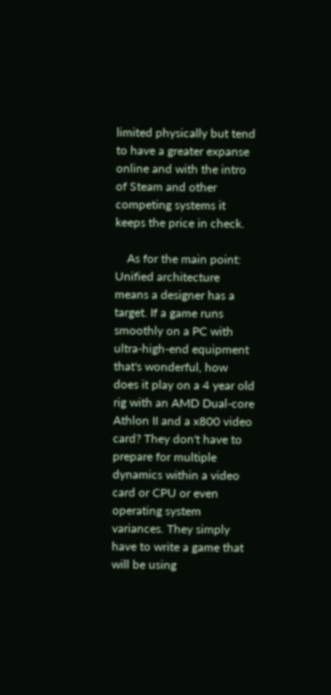limited physically but tend to have a greater expanse online and with the intro of Steam and other competing systems it keeps the price in check.

    As for the main point: Unified architecture means a designer has a target. If a game runs smoothly on a PC with ultra-high-end equipment that's wonderful, how does it play on a 4 year old rig with an AMD Dual-core Athlon II and a x800 video card? They don't have to prepare for multiple dynamics within a video card or CPU or even operating system variances. They simply have to write a game that will be using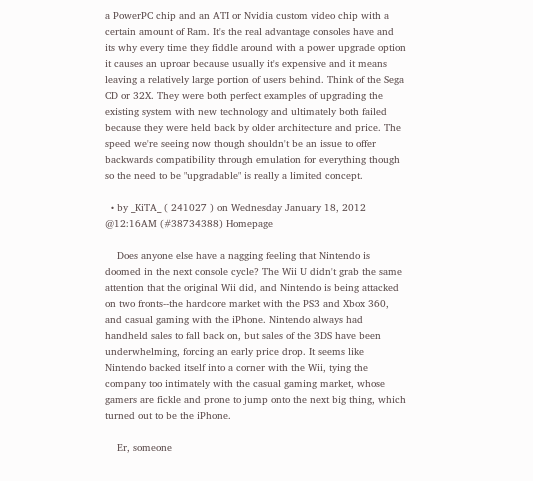a PowerPC chip and an ATI or Nvidia custom video chip with a certain amount of Ram. It's the real advantage consoles have and its why every time they fiddle around with a power upgrade option it causes an uproar because usually it's expensive and it means leaving a relatively large portion of users behind. Think of the Sega CD or 32X. They were both perfect examples of upgrading the existing system with new technology and ultimately both failed because they were held back by older architecture and price. The speed we're seeing now though shouldn't be an issue to offer backwards compatibility through emulation for everything though so the need to be "upgradable" is really a limited concept.

  • by _KiTA_ ( 241027 ) on Wednesday January 18, 2012 @12:16AM (#38734388) Homepage

    Does anyone else have a nagging feeling that Nintendo is doomed in the next console cycle? The Wii U didn't grab the same attention that the original Wii did, and Nintendo is being attacked on two fronts--the hardcore market with the PS3 and Xbox 360, and casual gaming with the iPhone. Nintendo always had handheld sales to fall back on, but sales of the 3DS have been underwhelming, forcing an early price drop. It seems like Nintendo backed itself into a corner with the Wii, tying the company too intimately with the casual gaming market, whose gamers are fickle and prone to jump onto the next big thing, which turned out to be the iPhone.

    Er, someone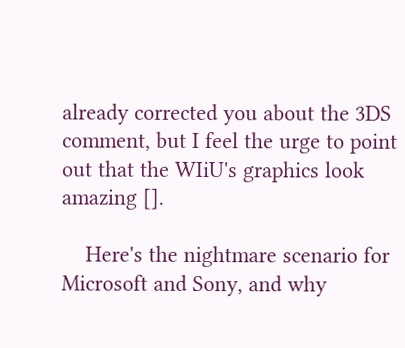already corrected you about the 3DS comment, but I feel the urge to point out that the WIiU's graphics look amazing [].

    Here's the nightmare scenario for Microsoft and Sony, and why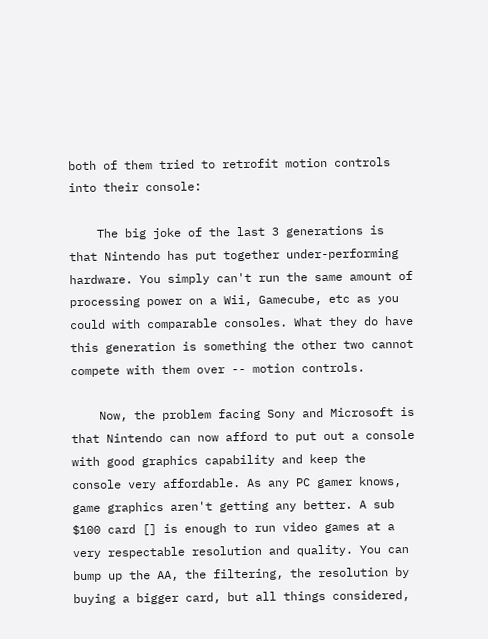both of them tried to retrofit motion controls into their console:

    The big joke of the last 3 generations is that Nintendo has put together under-performing hardware. You simply can't run the same amount of processing power on a Wii, Gamecube, etc as you could with comparable consoles. What they do have this generation is something the other two cannot compete with them over -- motion controls.

    Now, the problem facing Sony and Microsoft is that Nintendo can now afford to put out a console with good graphics capability and keep the console very affordable. As any PC gamer knows, game graphics aren't getting any better. A sub $100 card [] is enough to run video games at a very respectable resolution and quality. You can bump up the AA, the filtering, the resolution by buying a bigger card, but all things considered,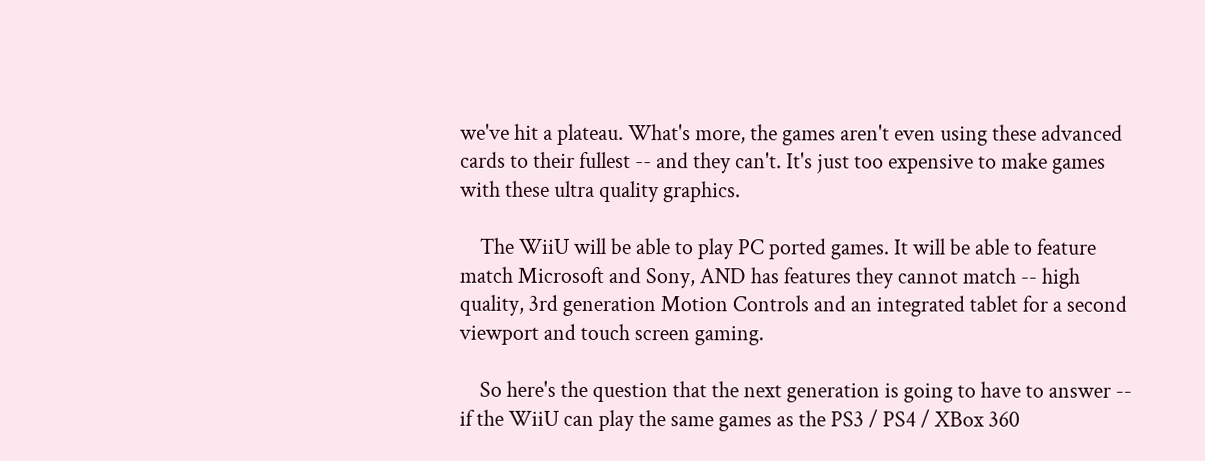we've hit a plateau. What's more, the games aren't even using these advanced cards to their fullest -- and they can't. It's just too expensive to make games with these ultra quality graphics.

    The WiiU will be able to play PC ported games. It will be able to feature match Microsoft and Sony, AND has features they cannot match -- high quality, 3rd generation Motion Controls and an integrated tablet for a second viewport and touch screen gaming.

    So here's the question that the next generation is going to have to answer -- if the WiiU can play the same games as the PS3 / PS4 / XBox 360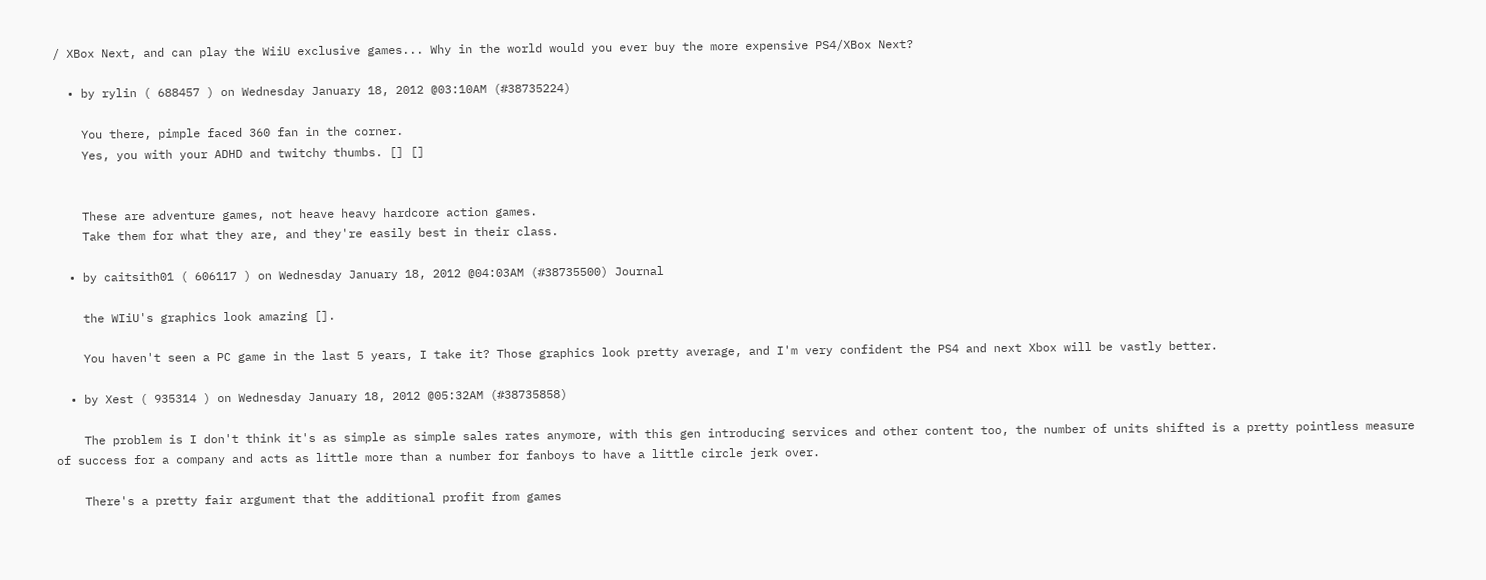/ XBox Next, and can play the WiiU exclusive games... Why in the world would you ever buy the more expensive PS4/XBox Next?

  • by rylin ( 688457 ) on Wednesday January 18, 2012 @03:10AM (#38735224)

    You there, pimple faced 360 fan in the corner.
    Yes, you with your ADHD and twitchy thumbs. [] []


    These are adventure games, not heave heavy hardcore action games.
    Take them for what they are, and they're easily best in their class.

  • by caitsith01 ( 606117 ) on Wednesday January 18, 2012 @04:03AM (#38735500) Journal

    the WIiU's graphics look amazing [].

    You haven't seen a PC game in the last 5 years, I take it? Those graphics look pretty average, and I'm very confident the PS4 and next Xbox will be vastly better.

  • by Xest ( 935314 ) on Wednesday January 18, 2012 @05:32AM (#38735858)

    The problem is I don't think it's as simple as simple sales rates anymore, with this gen introducing services and other content too, the number of units shifted is a pretty pointless measure of success for a company and acts as little more than a number for fanboys to have a little circle jerk over.

    There's a pretty fair argument that the additional profit from games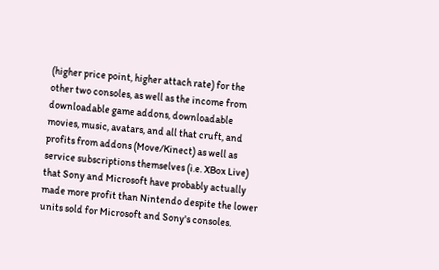(higher price point, higher attach rate) for the other two consoles, as well as the income from downloadable game addons, downloadable movies, music, avatars, and all that cruft, and profits from addons (Move/Kinect) as well as service subscriptions themselves (i.e. XBox Live) that Sony and Microsoft have probably actually made more profit than Nintendo despite the lower units sold for Microsoft and Sony's consoles.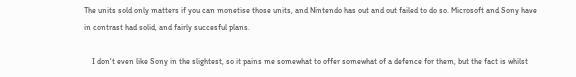The units sold only matters if you can monetise those units, and Nintendo has out and out failed to do so. Microsoft and Sony have in contrast had solid, and fairly succesful plans.

    I don't even like Sony in the slightest, so it pains me somewhat to offer somewhat of a defence for them, but the fact is whilst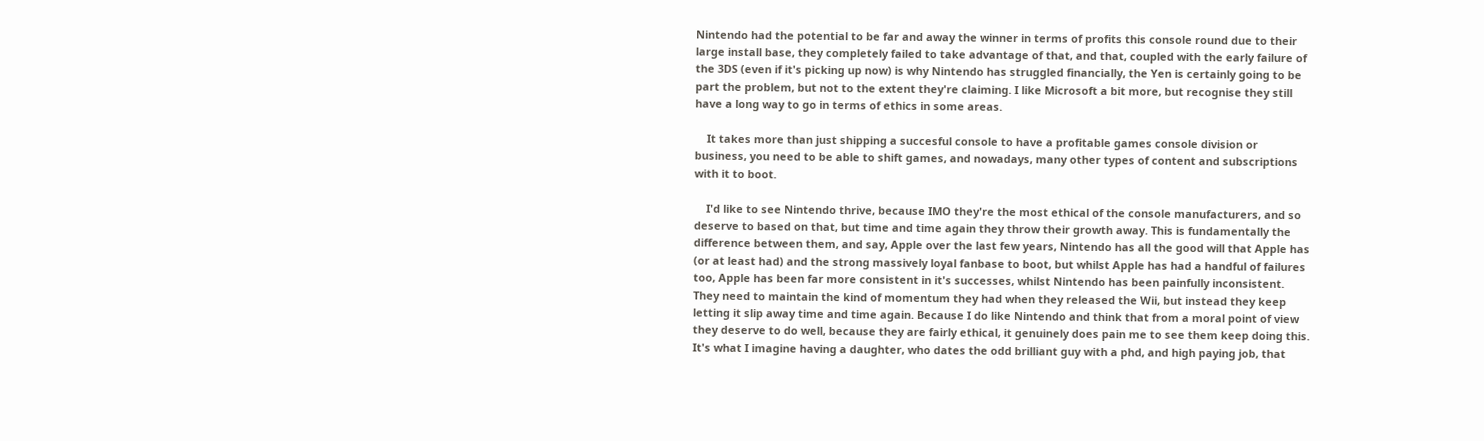Nintendo had the potential to be far and away the winner in terms of profits this console round due to their large install base, they completely failed to take advantage of that, and that, coupled with the early failure of the 3DS (even if it's picking up now) is why Nintendo has struggled financially, the Yen is certainly going to be part the problem, but not to the extent they're claiming. I like Microsoft a bit more, but recognise they still have a long way to go in terms of ethics in some areas.

    It takes more than just shipping a succesful console to have a profitable games console division or business, you need to be able to shift games, and nowadays, many other types of content and subscriptions with it to boot.

    I'd like to see Nintendo thrive, because IMO they're the most ethical of the console manufacturers, and so deserve to based on that, but time and time again they throw their growth away. This is fundamentally the difference between them, and say, Apple over the last few years, Nintendo has all the good will that Apple has (or at least had) and the strong massively loyal fanbase to boot, but whilst Apple has had a handful of failures too, Apple has been far more consistent in it's successes, whilst Nintendo has been painfully inconsistent. They need to maintain the kind of momentum they had when they released the Wii, but instead they keep letting it slip away time and time again. Because I do like Nintendo and think that from a moral point of view they deserve to do well, because they are fairly ethical, it genuinely does pain me to see them keep doing this. It's what I imagine having a daughter, who dates the odd brilliant guy with a phd, and high paying job, that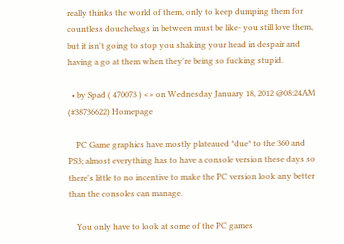really thinks the world of them, only to keep dumping them for countless douchebags in between must be like- you still love them, but it isn't going to stop you shaking your head in despair and having a go at them when they're being so fucking stupid.

  • by Spad ( 470073 ) <> on Wednesday January 18, 2012 @08:24AM (#38736622) Homepage

    PC Game graphics have mostly plateaued *due* to the 360 and PS3; almost everything has to have a console version these days so there's little to no incentive to make the PC version look any better than the consoles can manage.

    You only have to look at some of the PC games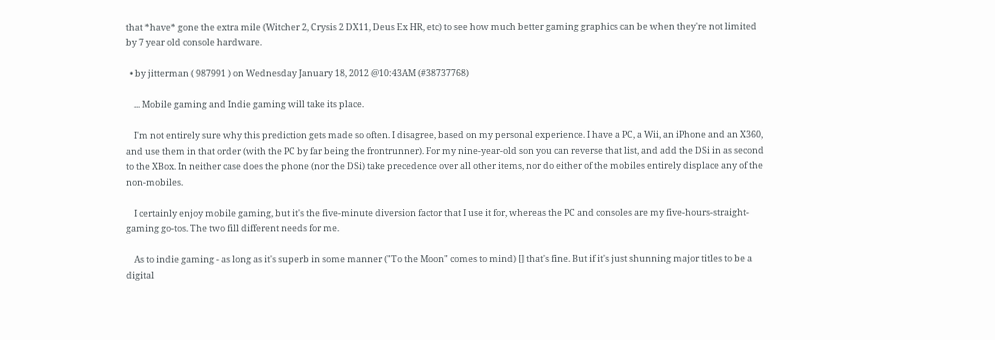that *have* gone the extra mile (Witcher 2, Crysis 2 DX11, Deus Ex HR, etc) to see how much better gaming graphics can be when they're not limited by 7 year old console hardware.

  • by jitterman ( 987991 ) on Wednesday January 18, 2012 @10:43AM (#38737768)

    ... Mobile gaming and Indie gaming will take its place.

    I'm not entirely sure why this prediction gets made so often. I disagree, based on my personal experience. I have a PC, a Wii, an iPhone and an X360, and use them in that order (with the PC by far being the frontrunner). For my nine-year-old son you can reverse that list, and add the DSi in as second to the XBox. In neither case does the phone (nor the DSi) take precedence over all other items, nor do either of the mobiles entirely displace any of the non-mobiles.

    I certainly enjoy mobile gaming, but it's the five-minute diversion factor that I use it for, whereas the PC and consoles are my five-hours-straight-gaming go-tos. The two fill different needs for me.

    As to indie gaming - as long as it's superb in some manner ("To the Moon" comes to mind) [] that's fine. But if it's just shunning major titles to be a digital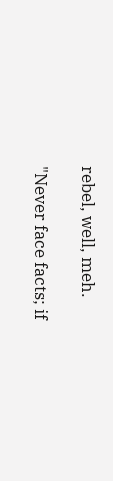rebel, well, meh.

"Never face facts; if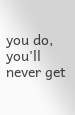you do, you'll never get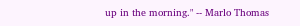up in the morning." -- Marlo Thomas